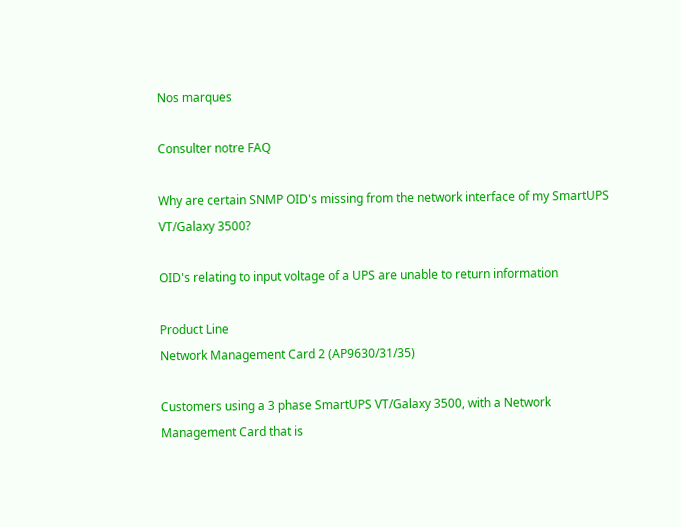Nos marques

Consulter notre FAQ

Why are certain SNMP OID's missing from the network interface of my SmartUPS VT/Galaxy 3500?

OID's relating to input voltage of a UPS are unable to return information

Product Line
Network Management Card 2 (AP9630/31/35)

Customers using a 3 phase SmartUPS VT/Galaxy 3500, with a Network Management Card that is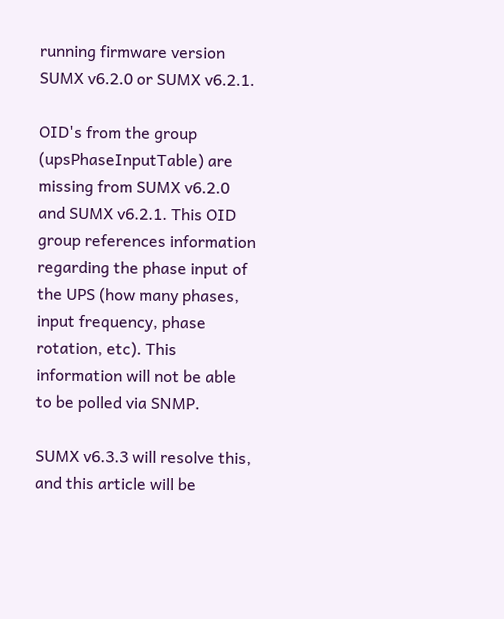running firmware version SUMX v6.2.0 or SUMX v6.2.1.

OID's from the group (upsPhaseInputTable) are missing from SUMX v6.2.0 and SUMX v6.2.1. This OID group references information regarding the phase input of the UPS (how many phases, input frequency, phase rotation, etc). This information will not be able to be polled via SNMP.

SUMX v6.3.3 will resolve this, and this article will be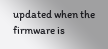updated when the firmware is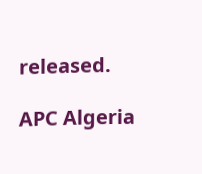released.

APC Algeria